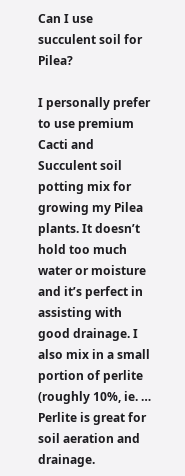Can I use succulent soil for Pilea?

I personally prefer to use premium Cacti and Succulent soil potting mix for growing my Pilea plants. It doesn’t hold too much water or moisture and it’s perfect in assisting with good drainage. I also mix in a small portion of perlite (roughly 10%, ie. … Perlite is great for soil aeration and drainage.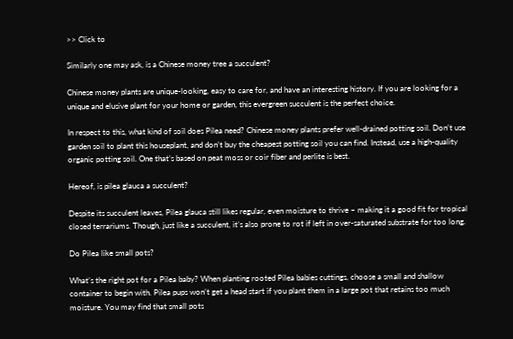>> Click to

Similarly one may ask, is a Chinese money tree a succulent?

Chinese money plants are unique-looking, easy to care for, and have an interesting history. If you are looking for a unique and elusive plant for your home or garden, this evergreen succulent is the perfect choice.

In respect to this, what kind of soil does Pilea need? Chinese money plants prefer well-drained potting soil. Don’t use garden soil to plant this houseplant, and don’t buy the cheapest potting soil you can find. Instead, use a high-quality organic potting soil. One that’s based on peat moss or coir fiber and perlite is best.

Hereof, is pilea glauca a succulent?

Despite its succulent leaves, Pilea glauca still likes regular, even moisture to thrive – making it a good fit for tropical closed terrariums. Though, just like a succulent, it’s also prone to rot if left in over-saturated substrate for too long.

Do Pilea like small pots?

What’s the right pot for a Pilea baby? When planting rooted Pilea babies cuttings, choose a small and shallow container to begin with. Pilea pups won’t get a head start if you plant them in a large pot that retains too much moisture. You may find that small pots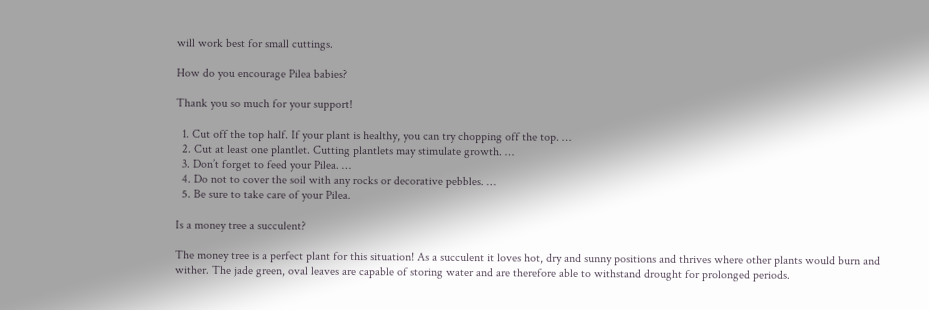will work best for small cuttings.

How do you encourage Pilea babies?

Thank you so much for your support!

  1. Cut off the top half. If your plant is healthy, you can try chopping off the top. …
  2. Cut at least one plantlet. Cutting plantlets may stimulate growth. …
  3. Don’t forget to feed your Pilea. …
  4. Do not to cover the soil with any rocks or decorative pebbles. …
  5. Be sure to take care of your Pilea.

Is a money tree a succulent?

The money tree is a perfect plant for this situation! As a succulent it loves hot, dry and sunny positions and thrives where other plants would burn and wither. The jade green, oval leaves are capable of storing water and are therefore able to withstand drought for prolonged periods.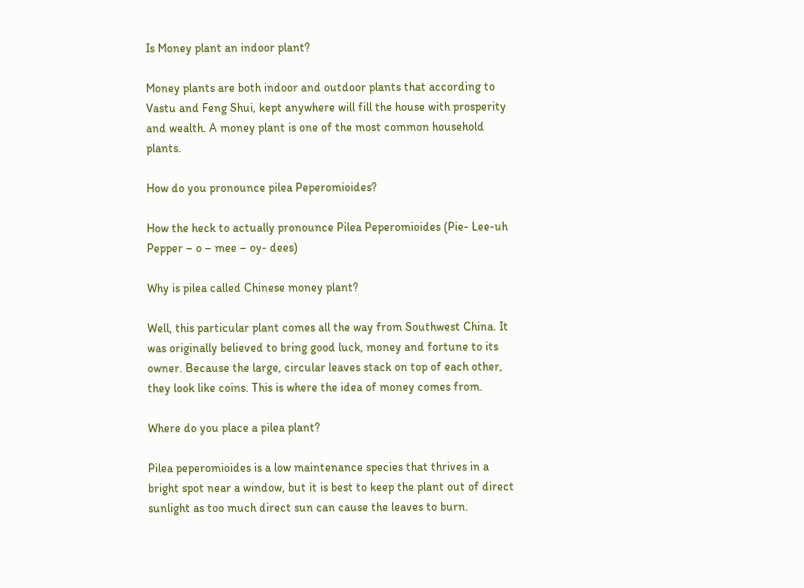Is Money plant an indoor plant?

Money plants are both indoor and outdoor plants that according to Vastu and Feng Shui, kept anywhere will fill the house with prosperity and wealth. A money plant is one of the most common household plants.

How do you pronounce pilea Peperomioides?

How the heck to actually pronounce Pilea Peperomioides (Pie- Lee-uh Pepper – o – mee – oy- dees)

Why is pilea called Chinese money plant?

Well, this particular plant comes all the way from Southwest China. It was originally believed to bring good luck, money and fortune to its owner. Because the large, circular leaves stack on top of each other, they look like coins. This is where the idea of money comes from.

Where do you place a pilea plant?

Pilea peperomioides is a low maintenance species that thrives in a bright spot near a window, but it is best to keep the plant out of direct sunlight as too much direct sun can cause the leaves to burn.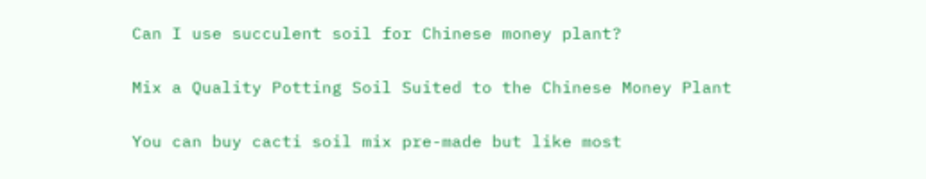Can I use succulent soil for Chinese money plant?

Mix a Quality Potting Soil Suited to the Chinese Money Plant

You can buy cacti soil mix pre-made but like most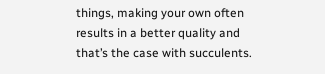things, making your own often results in a better quality and that’s the case with succulents.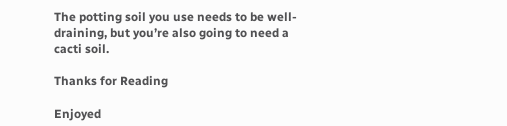The potting soil you use needs to be well-draining, but you’re also going to need a cacti soil.

Thanks for Reading

Enjoyed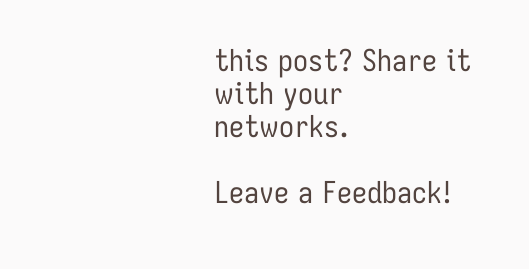this post? Share it with your networks.

Leave a Feedback!